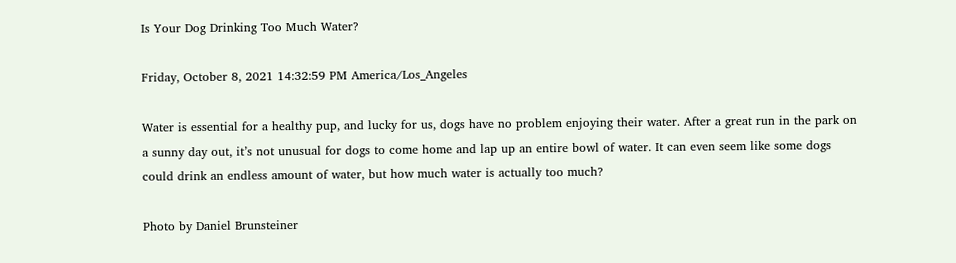Is Your Dog Drinking Too Much Water?

Friday, October 8, 2021 14:32:59 PM America/Los_Angeles

Water is essential for a healthy pup, and lucky for us, dogs have no problem enjoying their water. After a great run in the park on a sunny day out, it’s not unusual for dogs to come home and lap up an entire bowl of water. It can even seem like some dogs could drink an endless amount of water, but how much water is actually too much?

Photo by Daniel Brunsteiner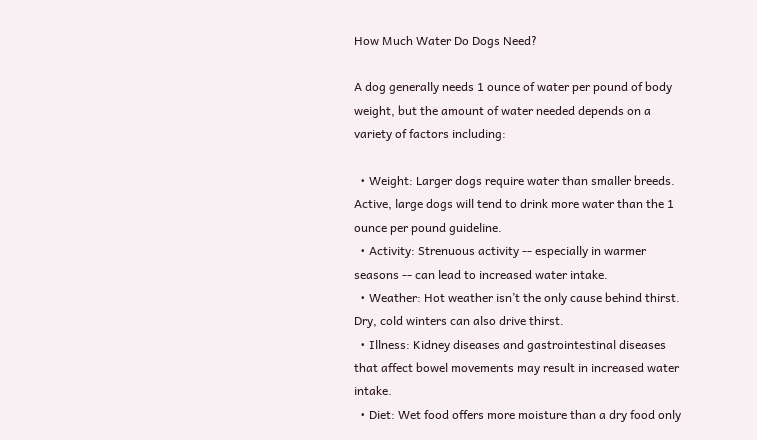How Much Water Do Dogs Need?

A dog generally needs 1 ounce of water per pound of body weight, but the amount of water needed depends on a variety of factors including:

  • Weight: Larger dogs require water than smaller breeds. Active, large dogs will tend to drink more water than the 1 ounce per pound guideline.
  • Activity: Strenuous activity -- especially in warmer seasons -- can lead to increased water intake.
  • Weather: Hot weather isn’t the only cause behind thirst. Dry, cold winters can also drive thirst.
  • Illness: Kidney diseases and gastrointestinal diseases that affect bowel movements may result in increased water intake.
  • Diet: Wet food offers more moisture than a dry food only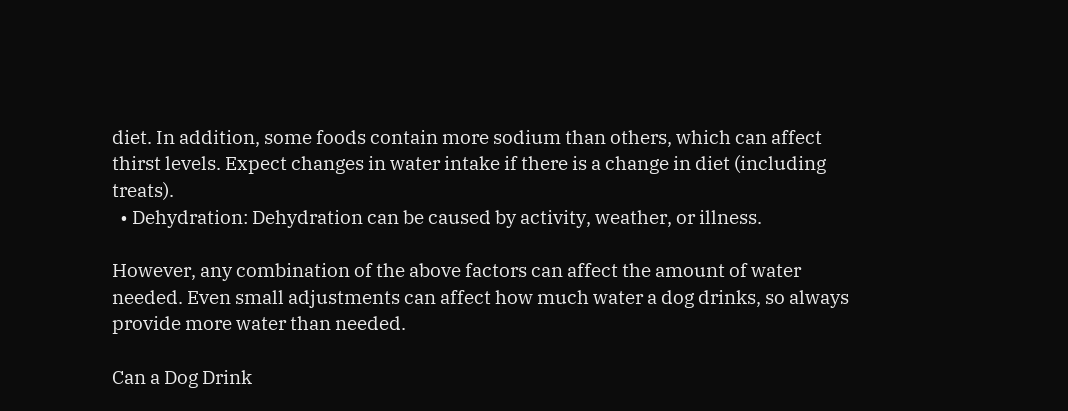diet. In addition, some foods contain more sodium than others, which can affect thirst levels. Expect changes in water intake if there is a change in diet (including treats).
  • Dehydration: Dehydration can be caused by activity, weather, or illness.

However, any combination of the above factors can affect the amount of water needed. Even small adjustments can affect how much water a dog drinks, so always provide more water than needed.

Can a Dog Drink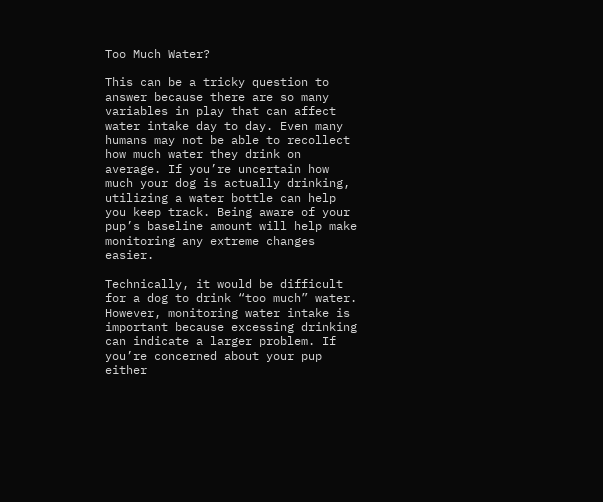Too Much Water?

This can be a tricky question to answer because there are so many variables in play that can affect water intake day to day. Even many humans may not be able to recollect how much water they drink on average. If you’re uncertain how much your dog is actually drinking, utilizing a water bottle can help you keep track. Being aware of your pup’s baseline amount will help make monitoring any extreme changes easier.

Technically, it would be difficult for a dog to drink “too much” water. However, monitoring water intake is important because excessing drinking can indicate a larger problem. If you’re concerned about your pup either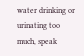water drinking or urinating too much, speak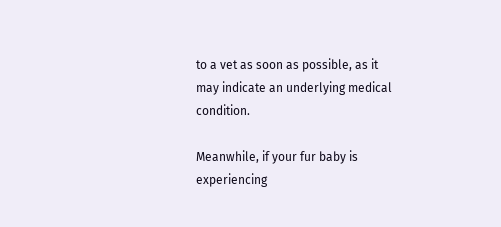to a vet as soon as possible, as it may indicate an underlying medical condition.

Meanwhile, if your fur baby is experiencing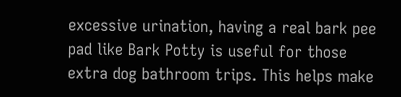excessive urination, having a real bark pee pad like Bark Potty is useful for those extra dog bathroom trips. This helps make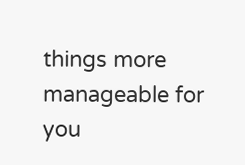things more manageable for you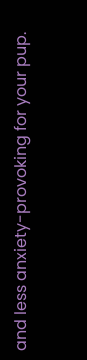and less anxiety-provoking for your pup.